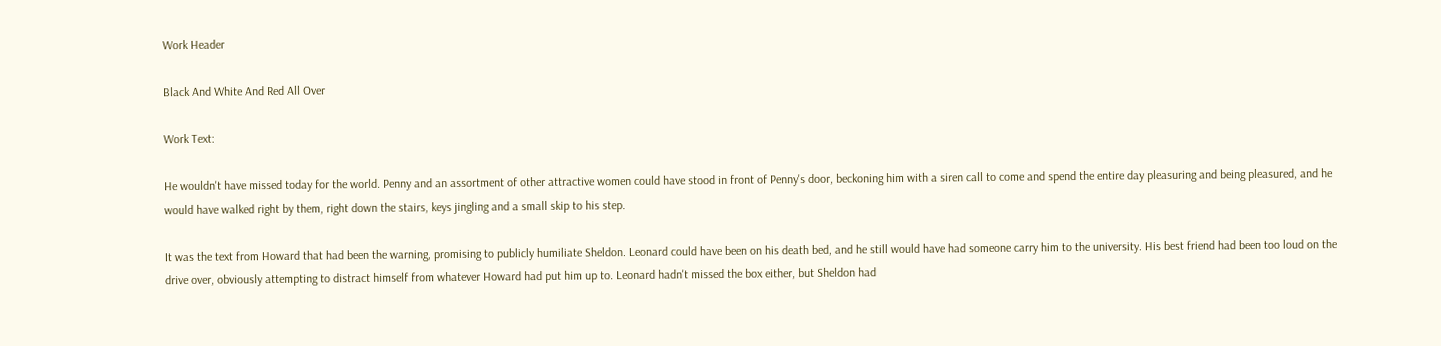Work Header

Black And White And Red All Over

Work Text:

He wouldn't have missed today for the world. Penny and an assortment of other attractive women could have stood in front of Penny's door, beckoning him with a siren call to come and spend the entire day pleasuring and being pleasured, and he would have walked right by them, right down the stairs, keys jingling and a small skip to his step.

It was the text from Howard that had been the warning, promising to publicly humiliate Sheldon. Leonard could have been on his death bed, and he still would have had someone carry him to the university. His best friend had been too loud on the drive over, obviously attempting to distract himself from whatever Howard had put him up to. Leonard hadn't missed the box either, but Sheldon had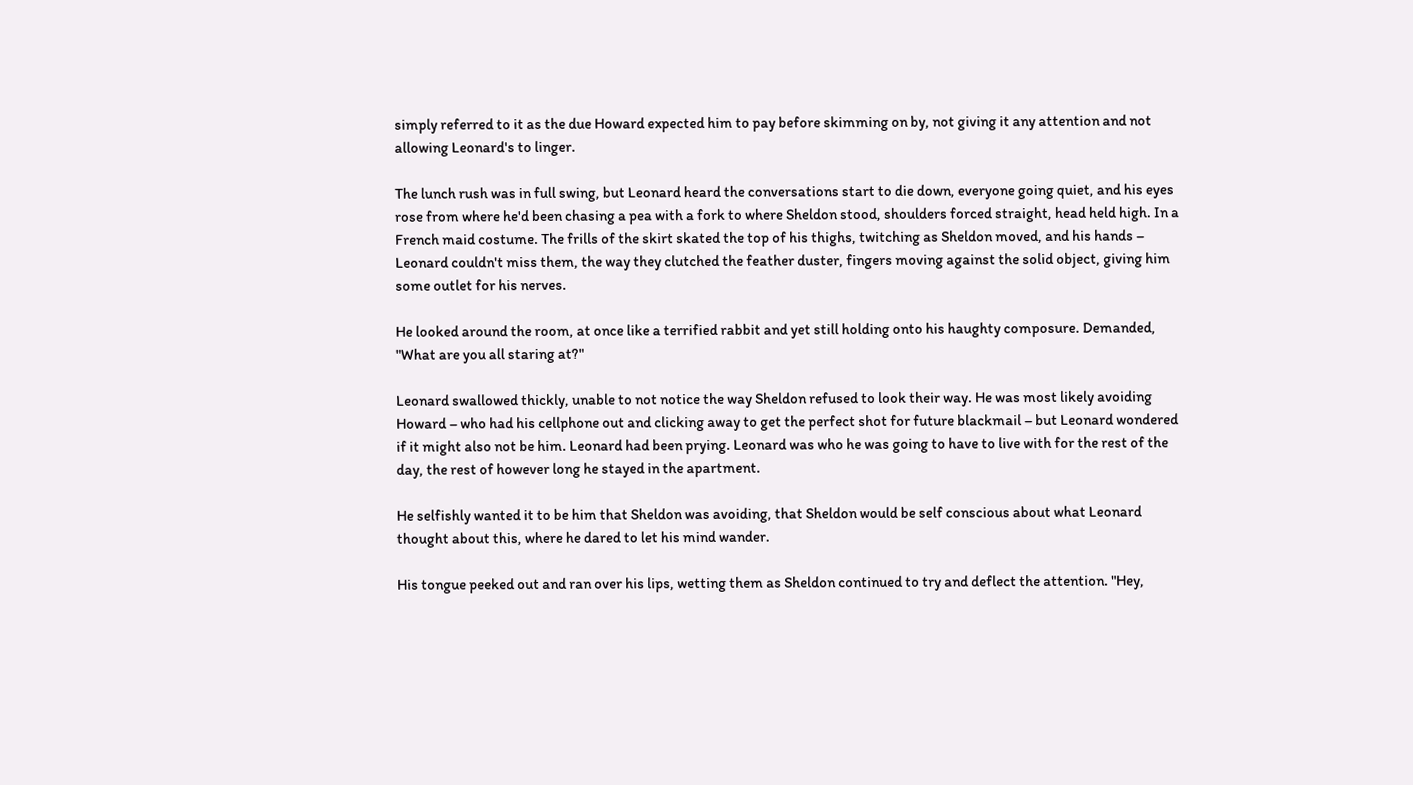simply referred to it as the due Howard expected him to pay before skimming on by, not giving it any attention and not allowing Leonard's to linger.

The lunch rush was in full swing, but Leonard heard the conversations start to die down, everyone going quiet, and his eyes rose from where he'd been chasing a pea with a fork to where Sheldon stood, shoulders forced straight, head held high. In a French maid costume. The frills of the skirt skated the top of his thighs, twitching as Sheldon moved, and his hands – Leonard couldn't miss them, the way they clutched the feather duster, fingers moving against the solid object, giving him some outlet for his nerves.

He looked around the room, at once like a terrified rabbit and yet still holding onto his haughty composure. Demanded, "What are you all staring at?"

Leonard swallowed thickly, unable to not notice the way Sheldon refused to look their way. He was most likely avoiding Howard – who had his cellphone out and clicking away to get the perfect shot for future blackmail – but Leonard wondered if it might also not be him. Leonard had been prying. Leonard was who he was going to have to live with for the rest of the day, the rest of however long he stayed in the apartment.

He selfishly wanted it to be him that Sheldon was avoiding, that Sheldon would be self conscious about what Leonard thought about this, where he dared to let his mind wander.

His tongue peeked out and ran over his lips, wetting them as Sheldon continued to try and deflect the attention. "Hey,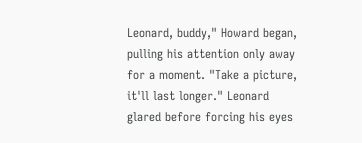Leonard, buddy," Howard began, pulling his attention only away for a moment. "Take a picture, it'll last longer." Leonard glared before forcing his eyes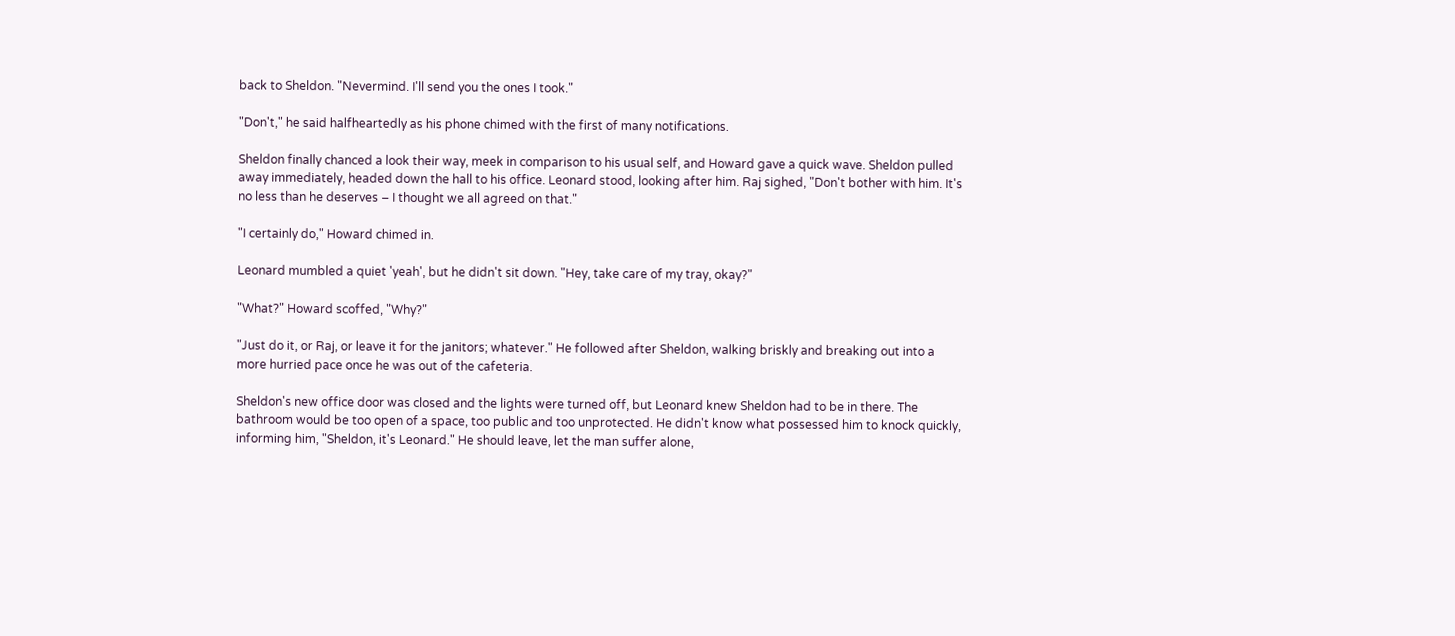back to Sheldon. "Nevermind. I'll send you the ones I took."

"Don't," he said halfheartedly as his phone chimed with the first of many notifications.

Sheldon finally chanced a look their way, meek in comparison to his usual self, and Howard gave a quick wave. Sheldon pulled away immediately, headed down the hall to his office. Leonard stood, looking after him. Raj sighed, "Don't bother with him. It's no less than he deserves – I thought we all agreed on that."

"I certainly do," Howard chimed in.

Leonard mumbled a quiet 'yeah', but he didn't sit down. "Hey, take care of my tray, okay?"

"What?" Howard scoffed, "Why?"

"Just do it, or Raj, or leave it for the janitors; whatever." He followed after Sheldon, walking briskly and breaking out into a more hurried pace once he was out of the cafeteria.

Sheldon's new office door was closed and the lights were turned off, but Leonard knew Sheldon had to be in there. The bathroom would be too open of a space, too public and too unprotected. He didn't know what possessed him to knock quickly, informing him, "Sheldon, it's Leonard." He should leave, let the man suffer alone,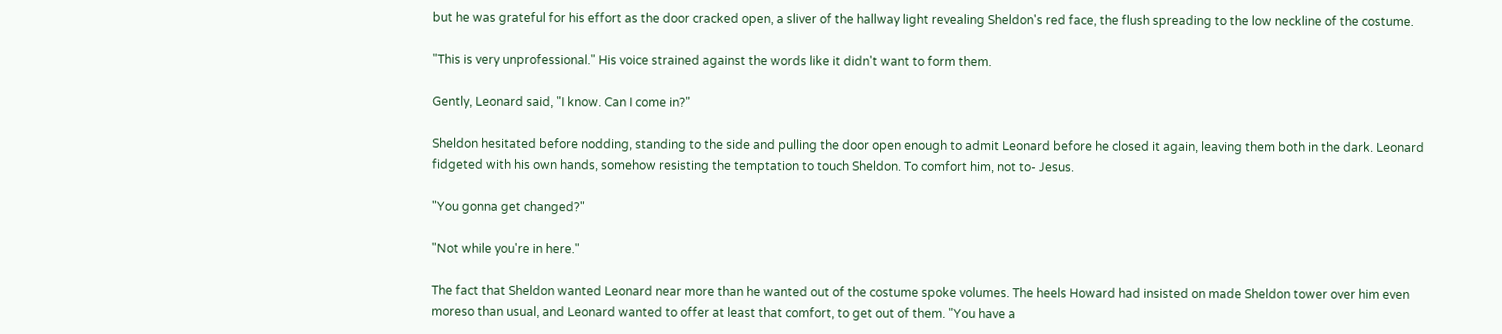but he was grateful for his effort as the door cracked open, a sliver of the hallway light revealing Sheldon's red face, the flush spreading to the low neckline of the costume.

"This is very unprofessional." His voice strained against the words like it didn't want to form them.

Gently, Leonard said, "I know. Can I come in?"

Sheldon hesitated before nodding, standing to the side and pulling the door open enough to admit Leonard before he closed it again, leaving them both in the dark. Leonard fidgeted with his own hands, somehow resisting the temptation to touch Sheldon. To comfort him, not to- Jesus.

"You gonna get changed?"

"Not while you're in here."

The fact that Sheldon wanted Leonard near more than he wanted out of the costume spoke volumes. The heels Howard had insisted on made Sheldon tower over him even moreso than usual, and Leonard wanted to offer at least that comfort, to get out of them. "You have a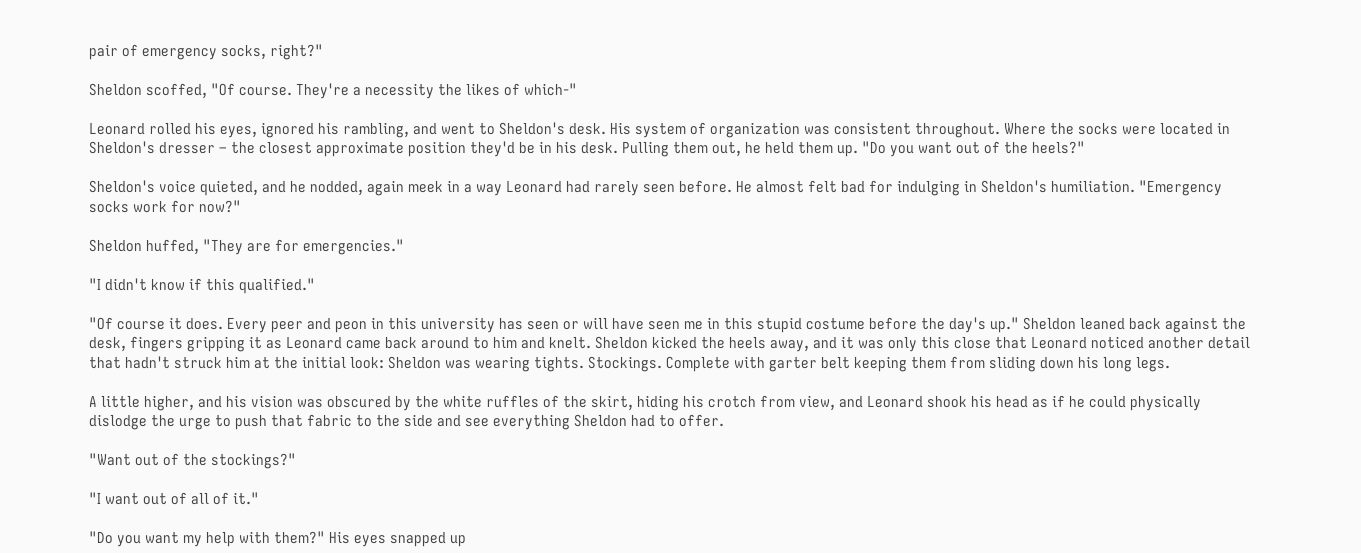pair of emergency socks, right?"

Sheldon scoffed, "Of course. They're a necessity the likes of which-"

Leonard rolled his eyes, ignored his rambling, and went to Sheldon's desk. His system of organization was consistent throughout. Where the socks were located in Sheldon's dresser – the closest approximate position they'd be in his desk. Pulling them out, he held them up. "Do you want out of the heels?"

Sheldon's voice quieted, and he nodded, again meek in a way Leonard had rarely seen before. He almost felt bad for indulging in Sheldon's humiliation. "Emergency socks work for now?"

Sheldon huffed, "They are for emergencies."

"I didn't know if this qualified."

"Of course it does. Every peer and peon in this university has seen or will have seen me in this stupid costume before the day's up." Sheldon leaned back against the desk, fingers gripping it as Leonard came back around to him and knelt. Sheldon kicked the heels away, and it was only this close that Leonard noticed another detail that hadn't struck him at the initial look: Sheldon was wearing tights. Stockings. Complete with garter belt keeping them from sliding down his long legs.

A little higher, and his vision was obscured by the white ruffles of the skirt, hiding his crotch from view, and Leonard shook his head as if he could physically dislodge the urge to push that fabric to the side and see everything Sheldon had to offer.

"Want out of the stockings?"

"I want out of all of it."

"Do you want my help with them?" His eyes snapped up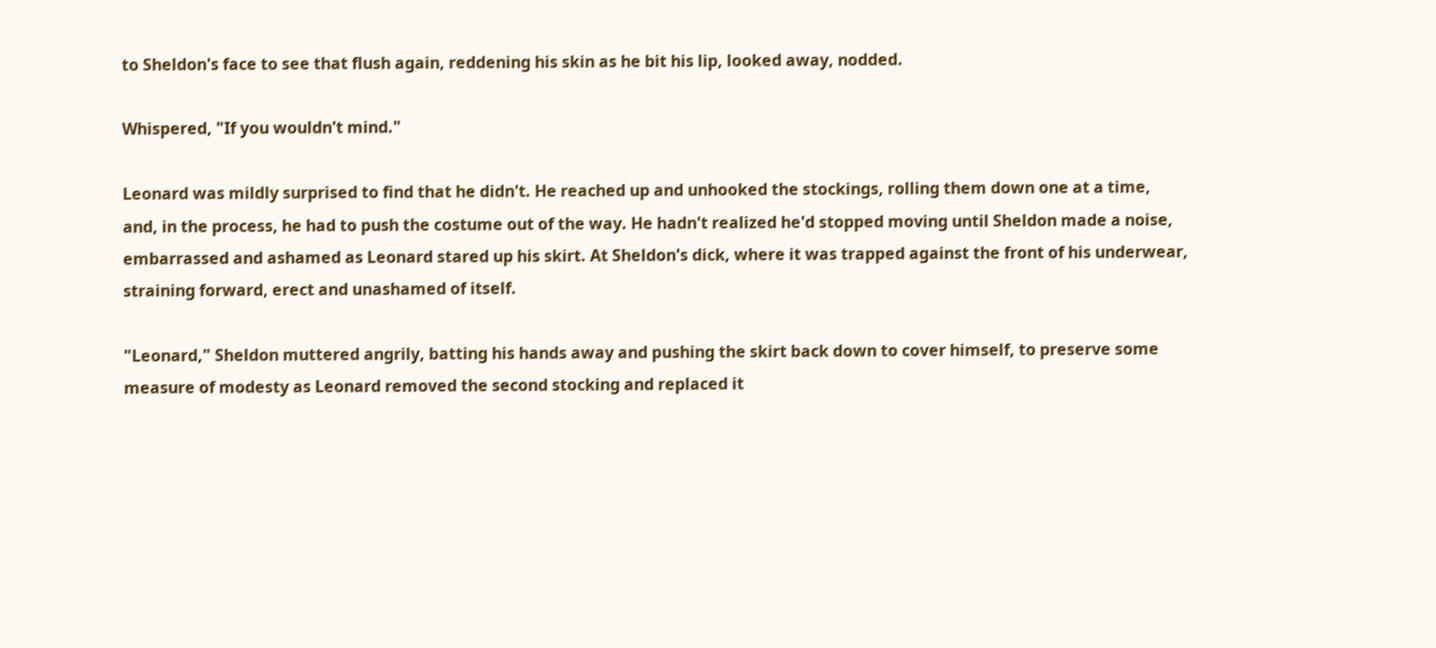to Sheldon's face to see that flush again, reddening his skin as he bit his lip, looked away, nodded.

Whispered, "If you wouldn't mind."

Leonard was mildly surprised to find that he didn't. He reached up and unhooked the stockings, rolling them down one at a time, and, in the process, he had to push the costume out of the way. He hadn't realized he'd stopped moving until Sheldon made a noise, embarrassed and ashamed as Leonard stared up his skirt. At Sheldon's dick, where it was trapped against the front of his underwear, straining forward, erect and unashamed of itself.

"Leonard," Sheldon muttered angrily, batting his hands away and pushing the skirt back down to cover himself, to preserve some measure of modesty as Leonard removed the second stocking and replaced it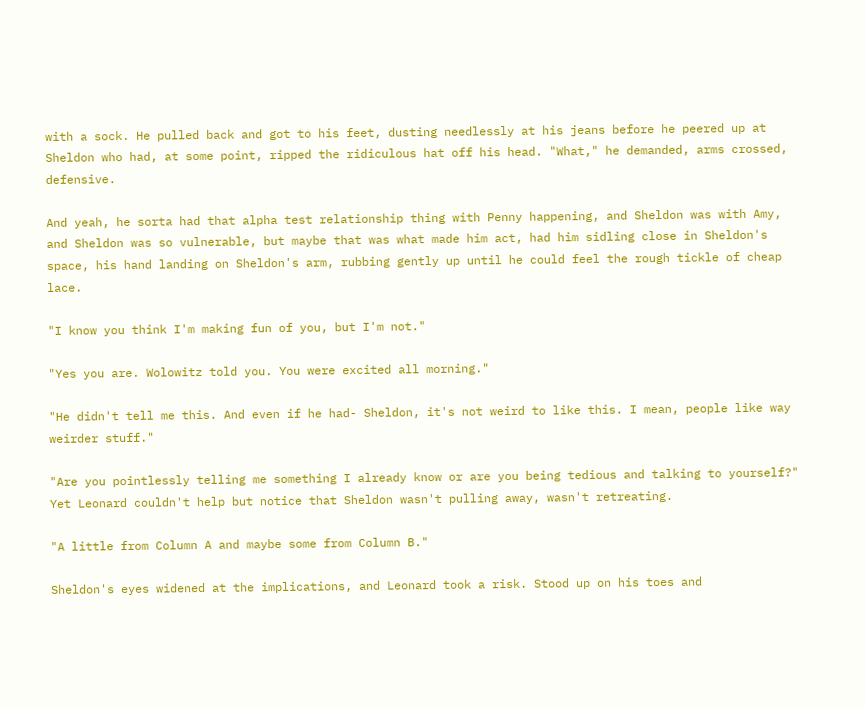with a sock. He pulled back and got to his feet, dusting needlessly at his jeans before he peered up at Sheldon who had, at some point, ripped the ridiculous hat off his head. "What," he demanded, arms crossed, defensive.

And yeah, he sorta had that alpha test relationship thing with Penny happening, and Sheldon was with Amy, and Sheldon was so vulnerable, but maybe that was what made him act, had him sidling close in Sheldon's space, his hand landing on Sheldon's arm, rubbing gently up until he could feel the rough tickle of cheap lace.

"I know you think I'm making fun of you, but I'm not."

"Yes you are. Wolowitz told you. You were excited all morning."

"He didn't tell me this. And even if he had- Sheldon, it's not weird to like this. I mean, people like way weirder stuff."

"Are you pointlessly telling me something I already know or are you being tedious and talking to yourself?" Yet Leonard couldn't help but notice that Sheldon wasn't pulling away, wasn't retreating.

"A little from Column A and maybe some from Column B."

Sheldon's eyes widened at the implications, and Leonard took a risk. Stood up on his toes and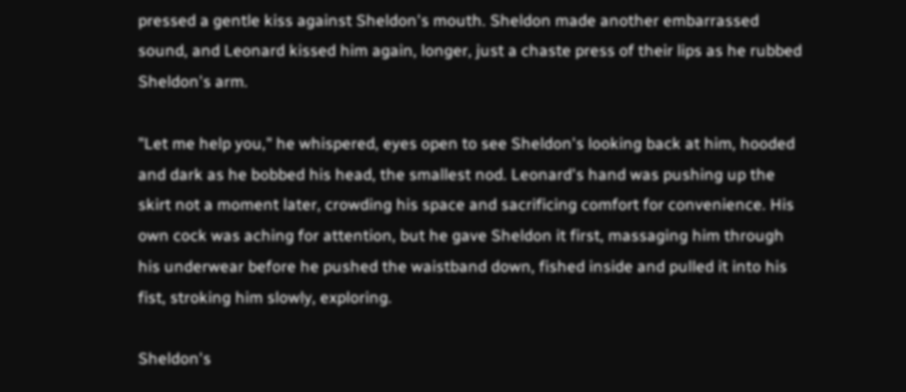pressed a gentle kiss against Sheldon's mouth. Sheldon made another embarrassed sound, and Leonard kissed him again, longer, just a chaste press of their lips as he rubbed Sheldon's arm.

"Let me help you," he whispered, eyes open to see Sheldon's looking back at him, hooded and dark as he bobbed his head, the smallest nod. Leonard's hand was pushing up the skirt not a moment later, crowding his space and sacrificing comfort for convenience. His own cock was aching for attention, but he gave Sheldon it first, massaging him through his underwear before he pushed the waistband down, fished inside and pulled it into his fist, stroking him slowly, exploring.

Sheldon's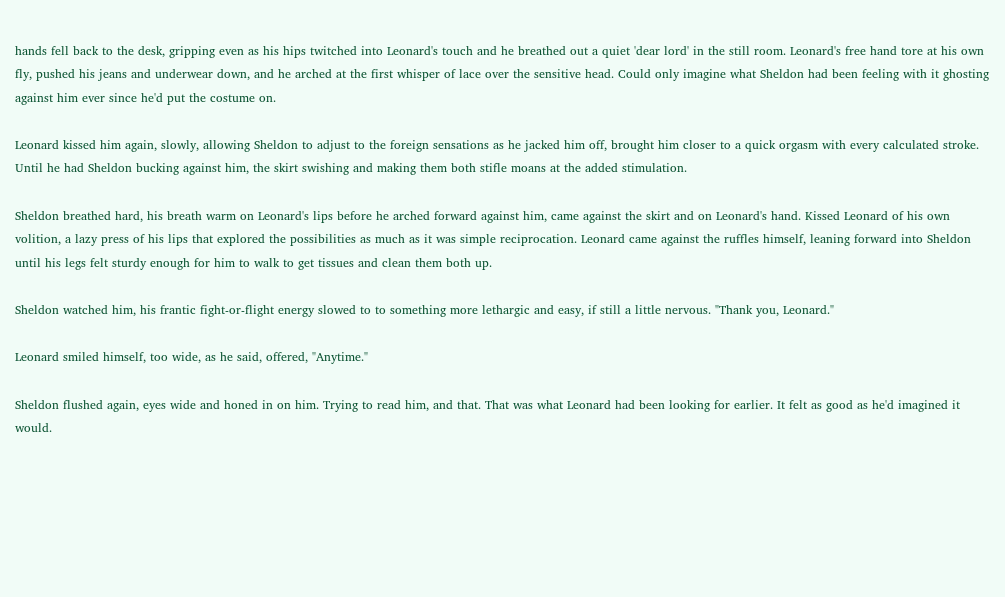hands fell back to the desk, gripping even as his hips twitched into Leonard's touch and he breathed out a quiet 'dear lord' in the still room. Leonard's free hand tore at his own fly, pushed his jeans and underwear down, and he arched at the first whisper of lace over the sensitive head. Could only imagine what Sheldon had been feeling with it ghosting against him ever since he'd put the costume on.

Leonard kissed him again, slowly, allowing Sheldon to adjust to the foreign sensations as he jacked him off, brought him closer to a quick orgasm with every calculated stroke. Until he had Sheldon bucking against him, the skirt swishing and making them both stifle moans at the added stimulation.

Sheldon breathed hard, his breath warm on Leonard's lips before he arched forward against him, came against the skirt and on Leonard's hand. Kissed Leonard of his own volition, a lazy press of his lips that explored the possibilities as much as it was simple reciprocation. Leonard came against the ruffles himself, leaning forward into Sheldon until his legs felt sturdy enough for him to walk to get tissues and clean them both up.

Sheldon watched him, his frantic fight-or-flight energy slowed to to something more lethargic and easy, if still a little nervous. "Thank you, Leonard."

Leonard smiled himself, too wide, as he said, offered, "Anytime."

Sheldon flushed again, eyes wide and honed in on him. Trying to read him, and that. That was what Leonard had been looking for earlier. It felt as good as he'd imagined it would.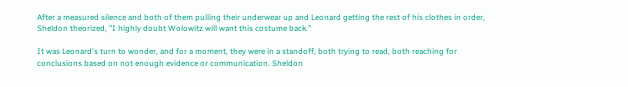After a measured silence and both of them pulling their underwear up and Leonard getting the rest of his clothes in order, Sheldon theorized, "I highly doubt Wolowitz will want this costume back."

It was Leonard's turn to wonder, and for a moment, they were in a standoff, both trying to read, both reaching for conclusions based on not enough evidence or communication. Sheldon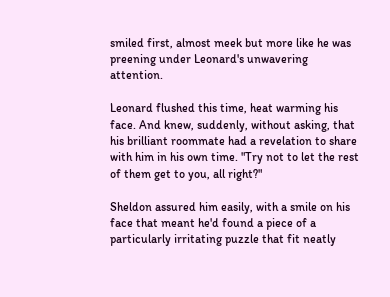smiled first, almost meek but more like he was preening under Leonard's unwavering attention.

Leonard flushed this time, heat warming his face. And knew, suddenly, without asking, that his brilliant roommate had a revelation to share with him in his own time. "Try not to let the rest of them get to you, all right?"

Sheldon assured him easily, with a smile on his face that meant he'd found a piece of a particularly irritating puzzle that fit neatly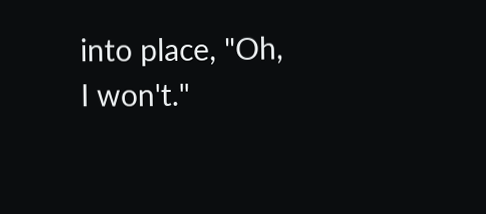into place, "Oh, I won't."